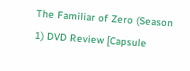The Familiar of Zero (Season 1) DVD Review [Capsule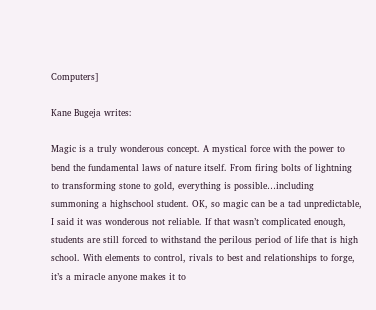Computers]

Kane Bugeja writes:

Magic is a truly wonderous concept. A mystical force with the power to bend the fundamental laws of nature itself. From firing bolts of lightning to transforming stone to gold, everything is possible…including summoning a highschool student. OK, so magic can be a tad unpredictable, I said it was wonderous not reliable. If that wasn’t complicated enough, students are still forced to withstand the perilous period of life that is high school. With elements to control, rivals to best and relationships to forge, it’s a miracle anyone makes it to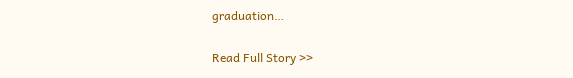graduation…

Read Full Story >>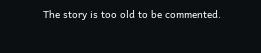The story is too old to be commented.